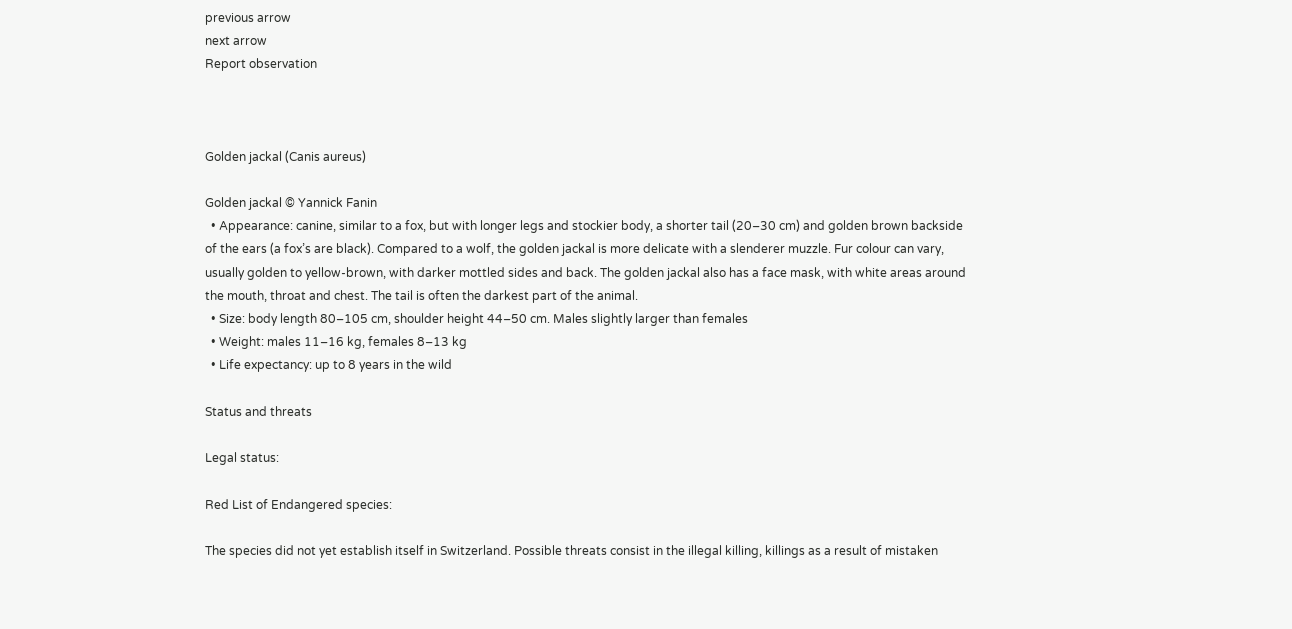previous arrow
next arrow
Report observation



Golden jackal (Canis aureus)

Golden jackal © Yannick Fanin
  • Appearance: canine, similar to a fox, but with longer legs and stockier body, a shorter tail (20–30 cm) and golden brown backside of the ears (a fox’s are black). Compared to a wolf, the golden jackal is more delicate with a slenderer muzzle. Fur colour can vary, usually golden to yellow-brown, with darker mottled sides and back. The golden jackal also has a face mask, with white areas around the mouth, throat and chest. The tail is often the darkest part of the animal.
  • Size: body length 80–105 cm, shoulder height 44–50 cm. Males slightly larger than females
  • Weight: males 11–16 kg, females 8–13 kg
  • Life expectancy: up to 8 years in the wild

Status and threats

Legal status:

Red List of Endangered species:

The species did not yet establish itself in Switzerland. Possible threats consist in the illegal killing, killings as a result of mistaken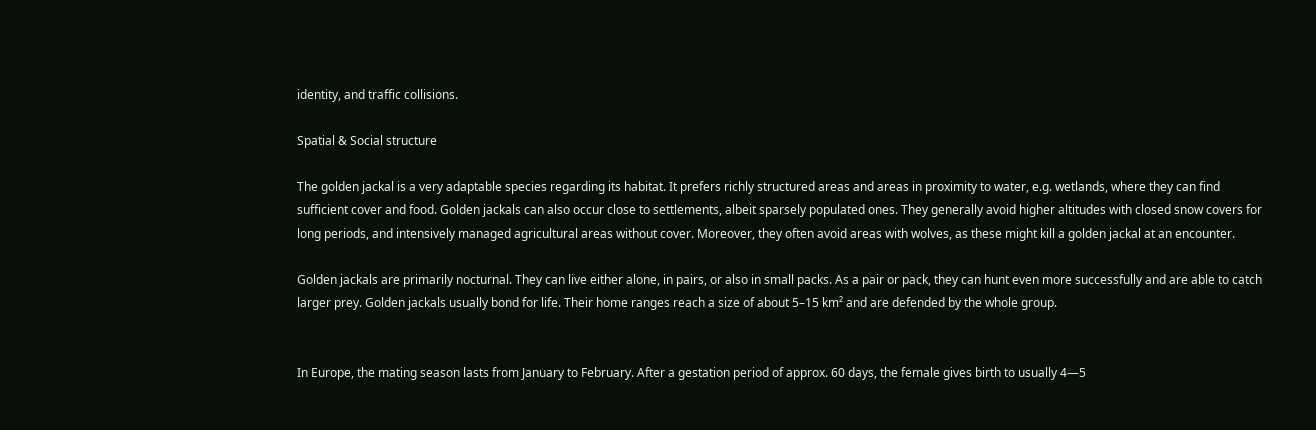identity, and traffic collisions.

Spatial & Social structure

The golden jackal is a very adaptable species regarding its habitat. It prefers richly structured areas and areas in proximity to water, e.g. wetlands, where they can find sufficient cover and food. Golden jackals can also occur close to settlements, albeit sparsely populated ones. They generally avoid higher altitudes with closed snow covers for long periods, and intensively managed agricultural areas without cover. Moreover, they often avoid areas with wolves, as these might kill a golden jackal at an encounter.

Golden jackals are primarily nocturnal. They can live either alone, in pairs, or also in small packs. As a pair or pack, they can hunt even more successfully and are able to catch larger prey. Golden jackals usually bond for life. Their home ranges reach a size of about 5–15 km² and are defended by the whole group.


In Europe, the mating season lasts from January to February. After a gestation period of approx. 60 days, the female gives birth to usually 4—5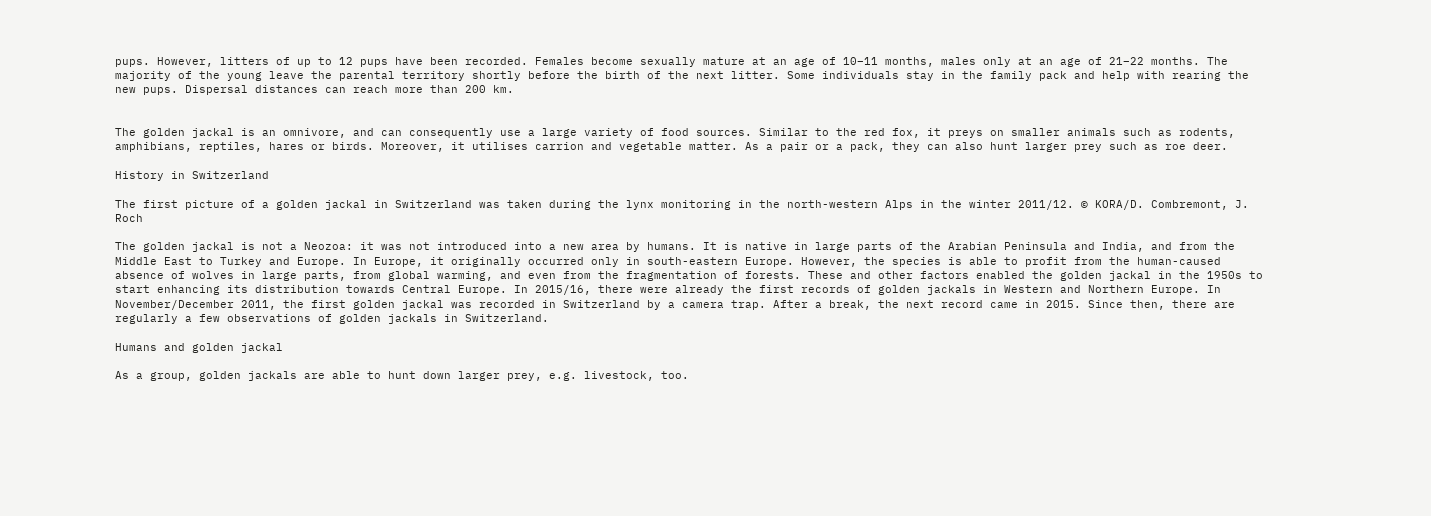pups. However, litters of up to 12 pups have been recorded. Females become sexually mature at an age of 10–11 months, males only at an age of 21–22 months. The majority of the young leave the parental territory shortly before the birth of the next litter. Some individuals stay in the family pack and help with rearing the new pups. Dispersal distances can reach more than 200 km.


The golden jackal is an omnivore, and can consequently use a large variety of food sources. Similar to the red fox, it preys on smaller animals such as rodents, amphibians, reptiles, hares or birds. Moreover, it utilises carrion and vegetable matter. As a pair or a pack, they can also hunt larger prey such as roe deer.

History in Switzerland

The first picture of a golden jackal in Switzerland was taken during the lynx monitoring in the north-western Alps in the winter 2011/12. © KORA/D. Combremont, J. Roch

The golden jackal is not a Neozoa: it was not introduced into a new area by humans. It is native in large parts of the Arabian Peninsula and India, and from the Middle East to Turkey and Europe. In Europe, it originally occurred only in south-eastern Europe. However, the species is able to profit from the human-caused absence of wolves in large parts, from global warming, and even from the fragmentation of forests. These and other factors enabled the golden jackal in the 1950s to start enhancing its distribution towards Central Europe. In 2015/16, there were already the first records of golden jackals in Western and Northern Europe. In November/December 2011, the first golden jackal was recorded in Switzerland by a camera trap. After a break, the next record came in 2015. Since then, there are regularly a few observations of golden jackals in Switzerland.

Humans and golden jackal

As a group, golden jackals are able to hunt down larger prey, e.g. livestock, too.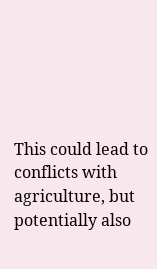This could lead to conflicts with agriculture, but potentially also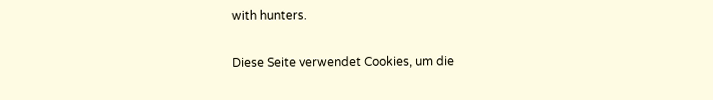with hunters.

Diese Seite verwendet Cookies, um die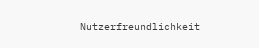Nutzerfreundlichkeit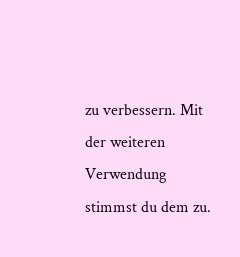zu verbessern. Mit der weiteren Verwendung stimmst du dem zu.